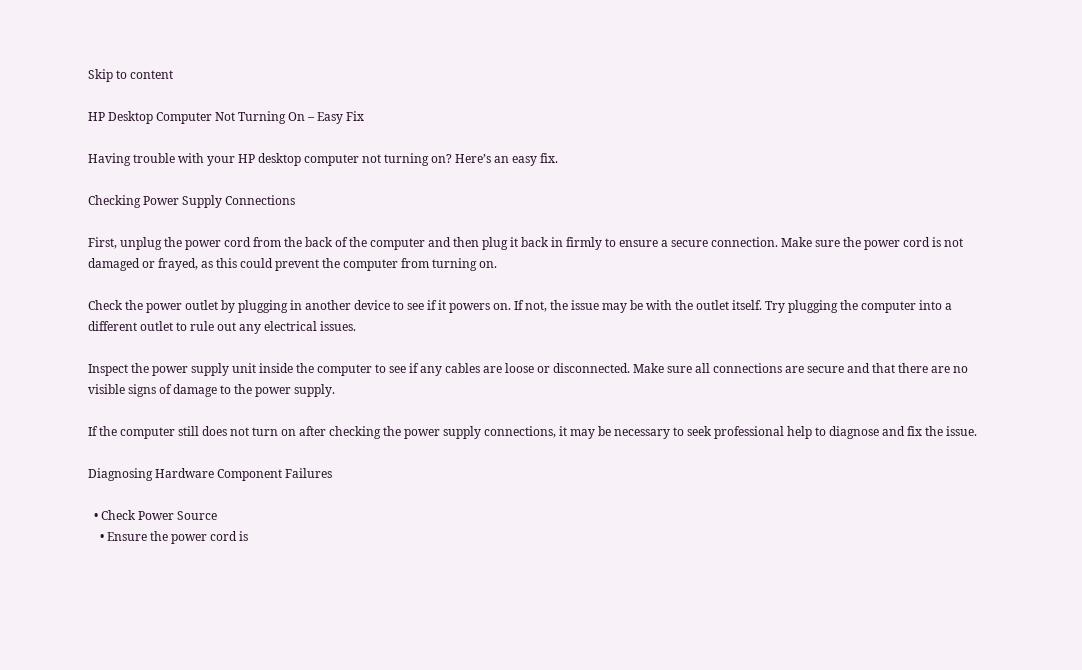Skip to content

HP Desktop Computer Not Turning On – Easy Fix

Having trouble with your HP desktop computer not turning on? Here’s an easy fix.

Checking Power Supply Connections

First, unplug the power cord from the back of the computer and then plug it back in firmly to ensure a secure connection. Make sure the power cord is not damaged or frayed, as this could prevent the computer from turning on.

Check the power outlet by plugging in another device to see if it powers on. If not, the issue may be with the outlet itself. Try plugging the computer into a different outlet to rule out any electrical issues.

Inspect the power supply unit inside the computer to see if any cables are loose or disconnected. Make sure all connections are secure and that there are no visible signs of damage to the power supply.

If the computer still does not turn on after checking the power supply connections, it may be necessary to seek professional help to diagnose and fix the issue.

Diagnosing Hardware Component Failures

  • Check Power Source
    • Ensure the power cord is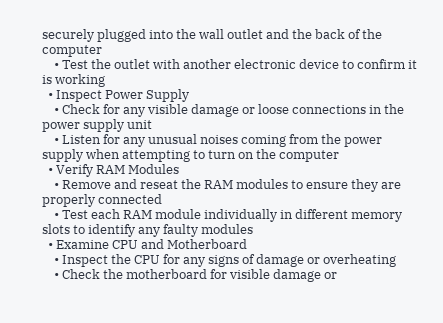securely plugged into the wall outlet and the back of the computer
    • Test the outlet with another electronic device to confirm it is working
  • Inspect Power Supply
    • Check for any visible damage or loose connections in the power supply unit
    • Listen for any unusual noises coming from the power supply when attempting to turn on the computer
  • Verify RAM Modules
    • Remove and reseat the RAM modules to ensure they are properly connected
    • Test each RAM module individually in different memory slots to identify any faulty modules
  • Examine CPU and Motherboard
    • Inspect the CPU for any signs of damage or overheating
    • Check the motherboard for visible damage or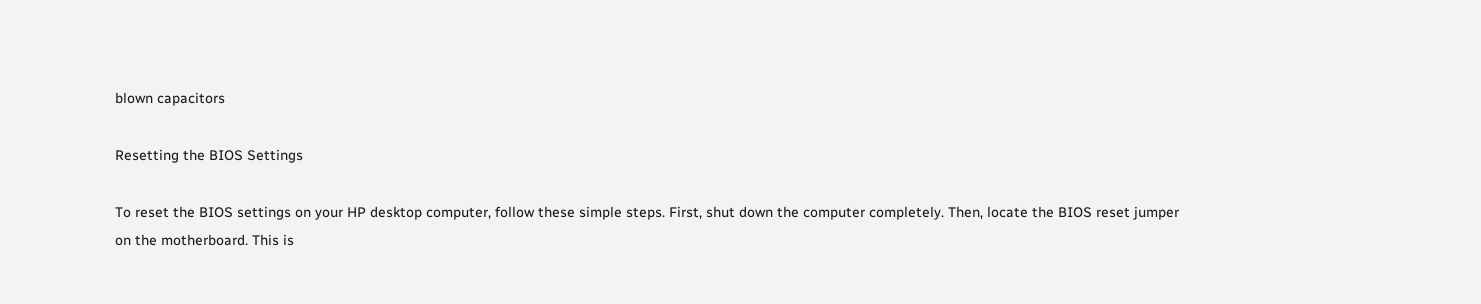blown capacitors

Resetting the BIOS Settings

To reset the BIOS settings on your HP desktop computer, follow these simple steps. First, shut down the computer completely. Then, locate the BIOS reset jumper on the motherboard. This is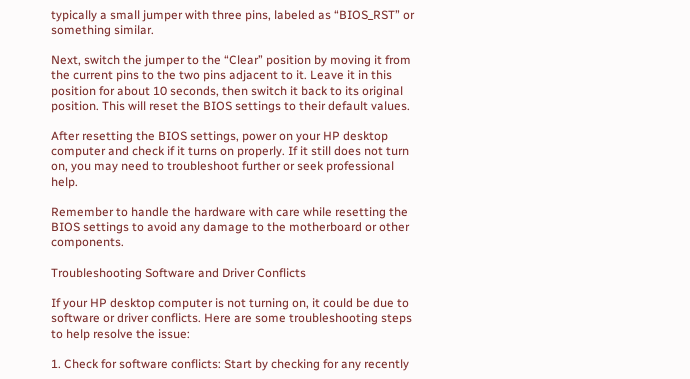typically a small jumper with three pins, labeled as “BIOS_RST” or something similar.

Next, switch the jumper to the “Clear” position by moving it from the current pins to the two pins adjacent to it. Leave it in this position for about 10 seconds, then switch it back to its original position. This will reset the BIOS settings to their default values.

After resetting the BIOS settings, power on your HP desktop computer and check if it turns on properly. If it still does not turn on, you may need to troubleshoot further or seek professional help.

Remember to handle the hardware with care while resetting the BIOS settings to avoid any damage to the motherboard or other components.

Troubleshooting Software and Driver Conflicts

If your HP desktop computer is not turning on, it could be due to software or driver conflicts. Here are some troubleshooting steps to help resolve the issue:

1. Check for software conflicts: Start by checking for any recently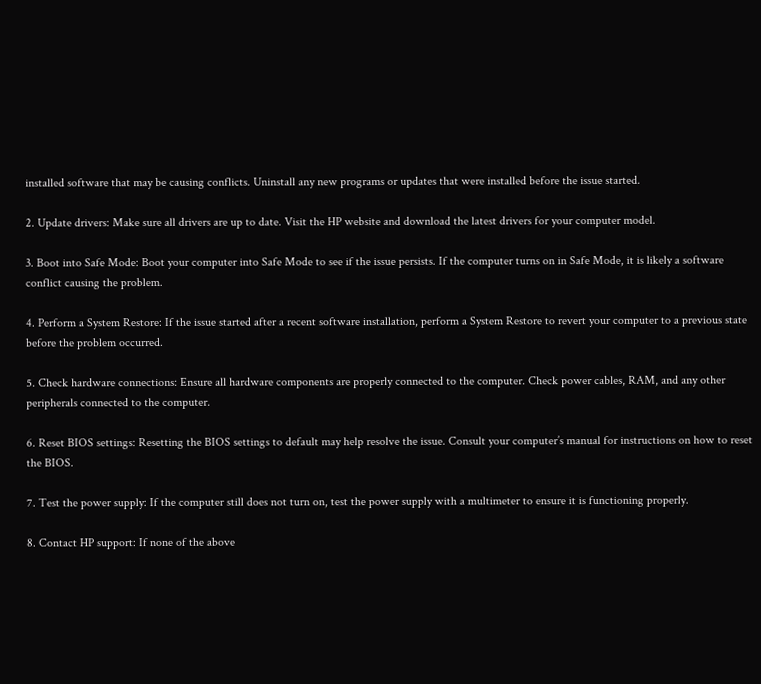installed software that may be causing conflicts. Uninstall any new programs or updates that were installed before the issue started.

2. Update drivers: Make sure all drivers are up to date. Visit the HP website and download the latest drivers for your computer model.

3. Boot into Safe Mode: Boot your computer into Safe Mode to see if the issue persists. If the computer turns on in Safe Mode, it is likely a software conflict causing the problem.

4. Perform a System Restore: If the issue started after a recent software installation, perform a System Restore to revert your computer to a previous state before the problem occurred.

5. Check hardware connections: Ensure all hardware components are properly connected to the computer. Check power cables, RAM, and any other peripherals connected to the computer.

6. Reset BIOS settings: Resetting the BIOS settings to default may help resolve the issue. Consult your computer’s manual for instructions on how to reset the BIOS.

7. Test the power supply: If the computer still does not turn on, test the power supply with a multimeter to ensure it is functioning properly.

8. Contact HP support: If none of the above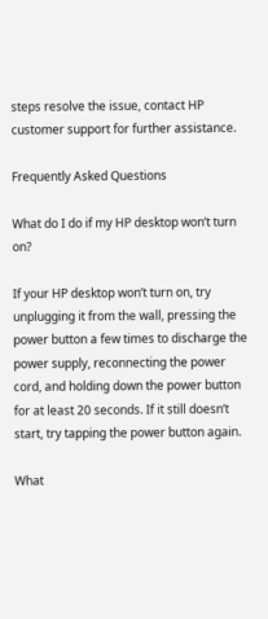steps resolve the issue, contact HP customer support for further assistance.

Frequently Asked Questions

What do I do if my HP desktop won’t turn on?

If your HP desktop won’t turn on, try unplugging it from the wall, pressing the power button a few times to discharge the power supply, reconnecting the power cord, and holding down the power button for at least 20 seconds. If it still doesn’t start, try tapping the power button again.

What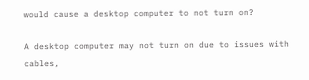would cause a desktop computer to not turn on?

A desktop computer may not turn on due to issues with cables,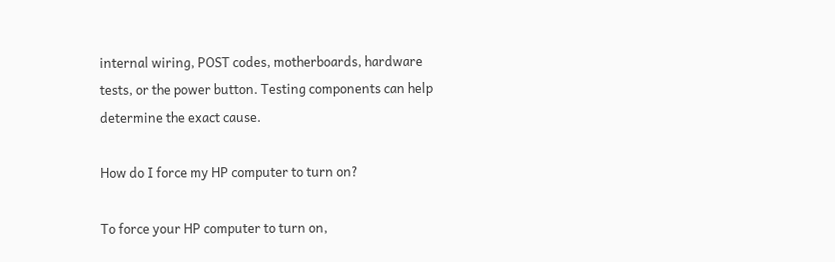internal wiring, POST codes, motherboards, hardware tests, or the power button. Testing components can help determine the exact cause.

How do I force my HP computer to turn on?

To force your HP computer to turn on,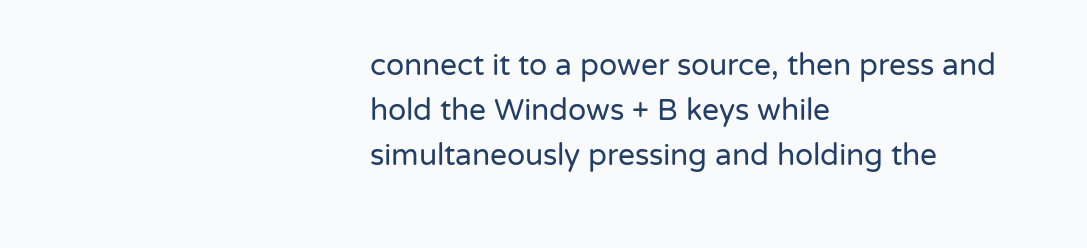connect it to a power source, then press and hold the Windows + B keys while simultaneously pressing and holding the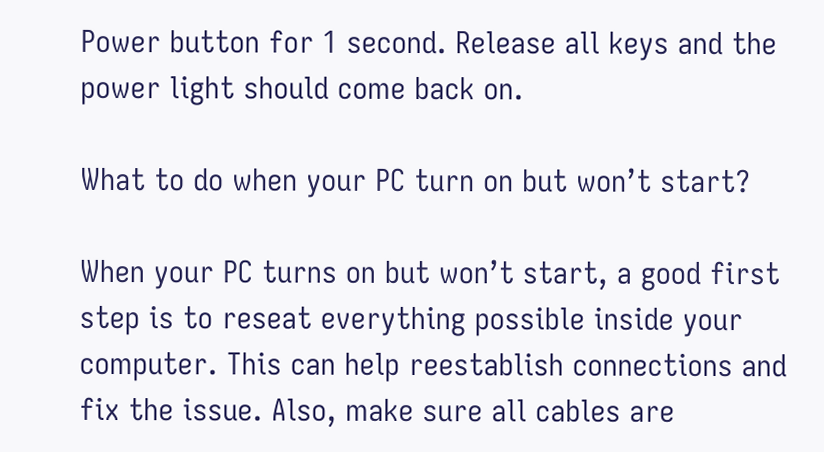Power button for 1 second. Release all keys and the power light should come back on.

What to do when your PC turn on but won’t start?

When your PC turns on but won’t start, a good first step is to reseat everything possible inside your computer. This can help reestablish connections and fix the issue. Also, make sure all cables are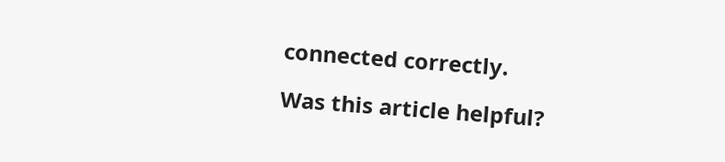connected correctly.

Was this article helpful?